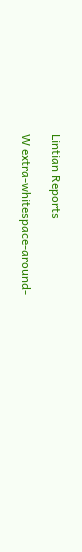Lintian Reports

W extra-whitespace-around-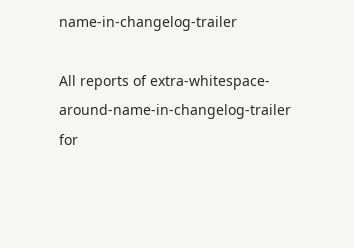name-in-changelog-trailer

All reports of extra-whitespace-around-name-in-changelog-trailer for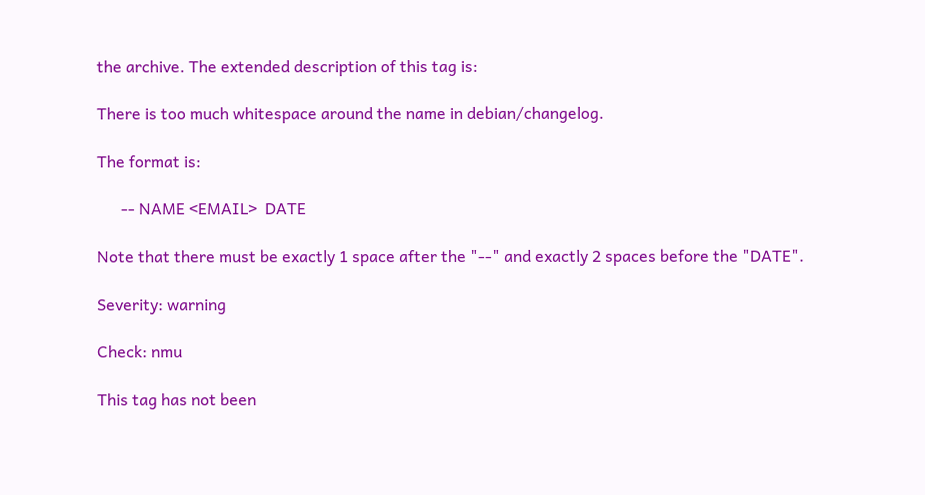the archive. The extended description of this tag is:

There is too much whitespace around the name in debian/changelog.

The format is:

      -- NAME <EMAIL>  DATE

Note that there must be exactly 1 space after the "--" and exactly 2 spaces before the "DATE".

Severity: warning

Check: nmu

This tag has not been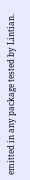emitted in any package tested by Lintian.